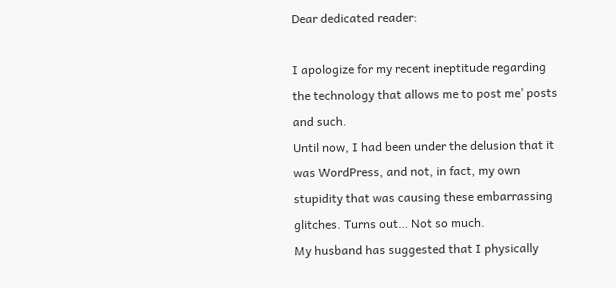Dear dedicated reader:

I apologize for my recent ineptitude regarding the technology that allows me to post me’ posts and such.
Until now, I had been under the delusion that it was WordPress, and not, in fact, my own stupidity that was causing these embarrassing glitches. Turns out… Not so much.
My husband has suggested that I physically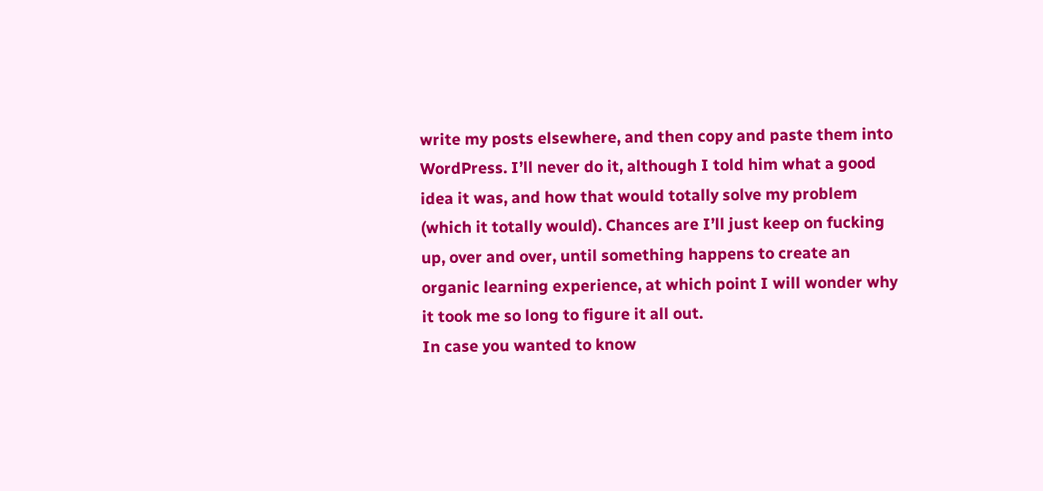write my posts elsewhere, and then copy and paste them into WordPress. I’ll never do it, although I told him what a good idea it was, and how that would totally solve my problem (which it totally would). Chances are I’ll just keep on fucking up, over and over, until something happens to create an organic learning experience, at which point I will wonder why it took me so long to figure it all out.
In case you wanted to know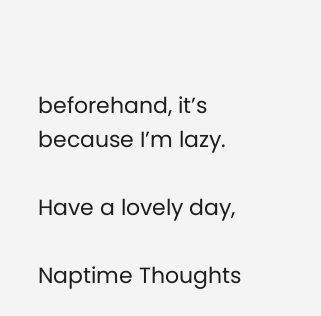beforehand, it’s because I’m lazy.

Have a lovely day,

Naptime Thoughts